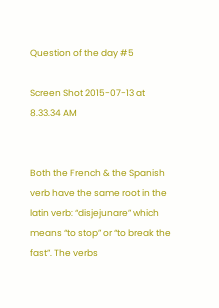Question of the day #5

Screen Shot 2015-07-13 at 8.33.34 AM


Both the French & the Spanish verb have the same root in the latin verb: “disjejunare” which means “to stop” or “to break the fast”. The verbs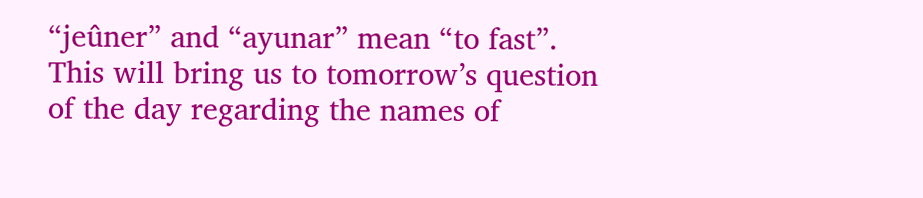“jeûner” and “ayunar” mean “to fast”.  This will bring us to tomorrow’s question of the day regarding the names of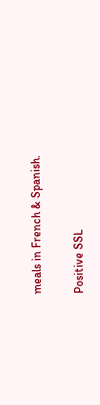meals in French & Spanish.


Positive SSL